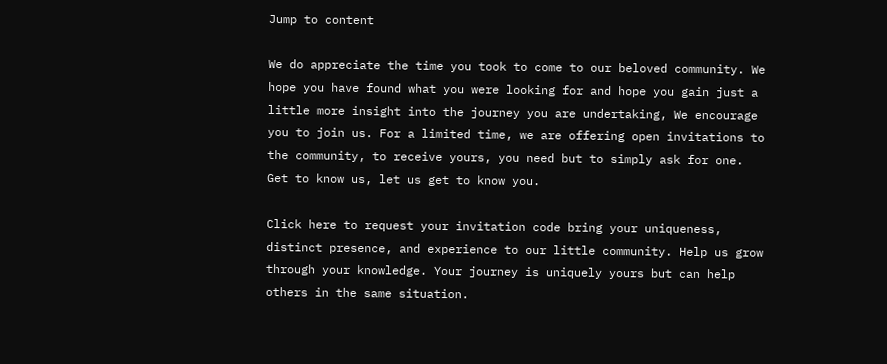Jump to content

We do appreciate the time you took to come to our beloved community. We hope you have found what you were looking for and hope you gain just a little more insight into the journey you are undertaking, We encourage you to join us. For a limited time, we are offering open invitations to the community, to receive yours, you need but to simply ask for one. Get to know us, let us get to know you.

Click here to request your invitation code bring your uniqueness, distinct presence, and experience to our little community. Help us grow through your knowledge. Your journey is uniquely yours but can help others in the same situation.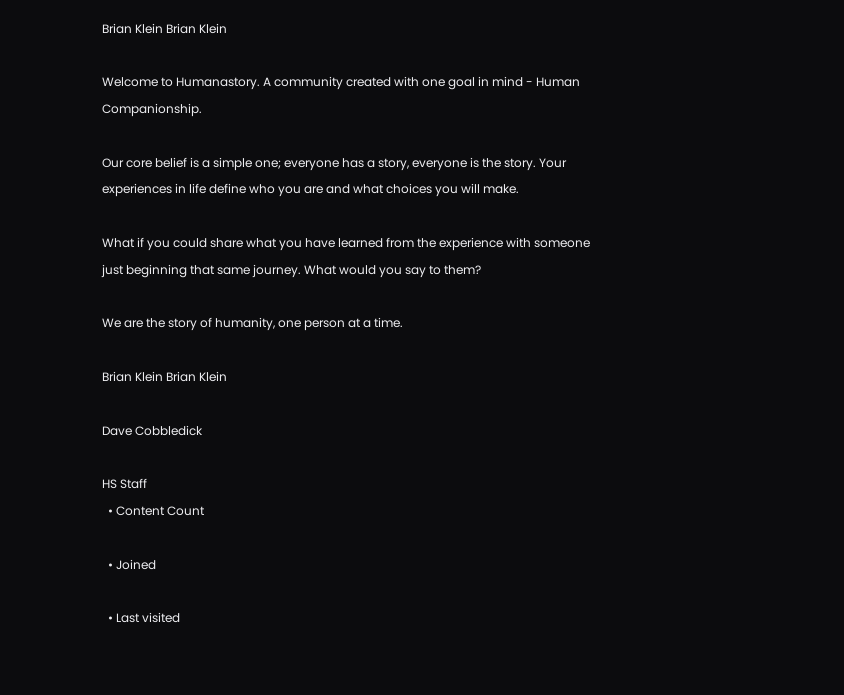Brian Klein Brian Klein

Welcome to Humanastory. A community created with one goal in mind - Human Companionship.

Our core belief is a simple one; everyone has a story, everyone is the story. Your experiences in life define who you are and what choices you will make.

What if you could share what you have learned from the experience with someone just beginning that same journey. What would you say to them?

We are the story of humanity, one person at a time.

Brian Klein Brian Klein

Dave Cobbledick

HS Staff
  • Content Count

  • Joined

  • Last visited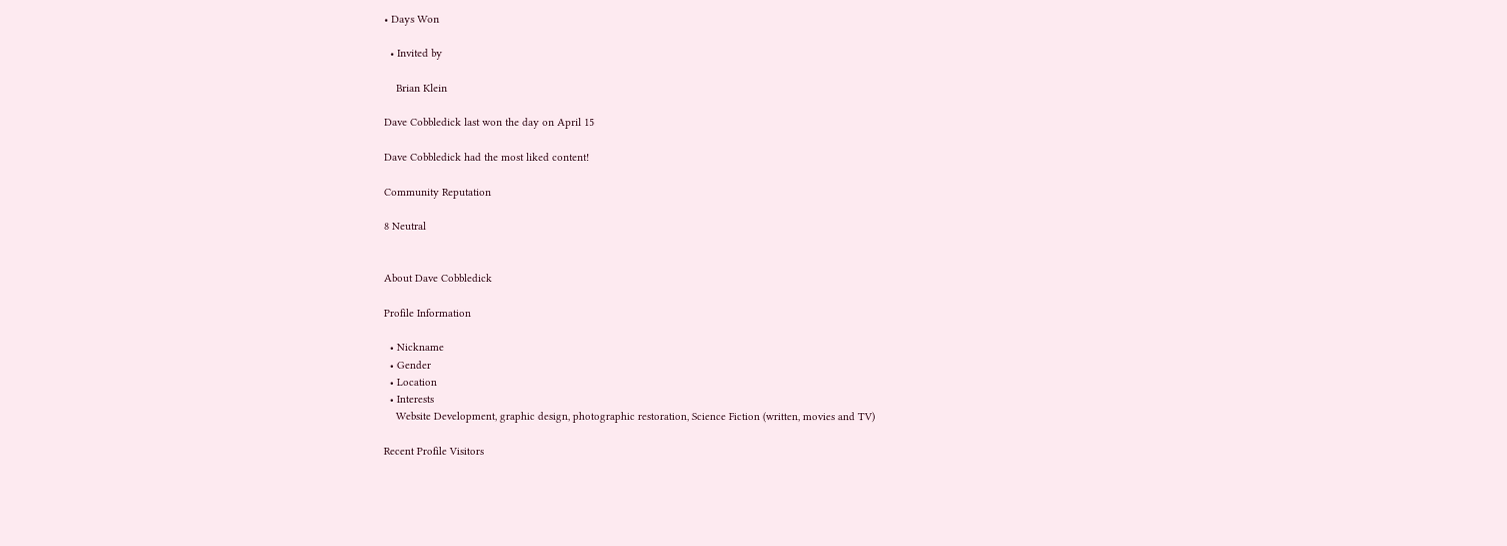• Days Won

  • Invited by

    Brian Klein

Dave Cobbledick last won the day on April 15

Dave Cobbledick had the most liked content!

Community Reputation

8 Neutral


About Dave Cobbledick

Profile Information

  • Nickname
  • Gender
  • Location
  • Interests
    Website Development, graphic design, photographic restoration, Science Fiction (written, movies and TV)

Recent Profile Visitors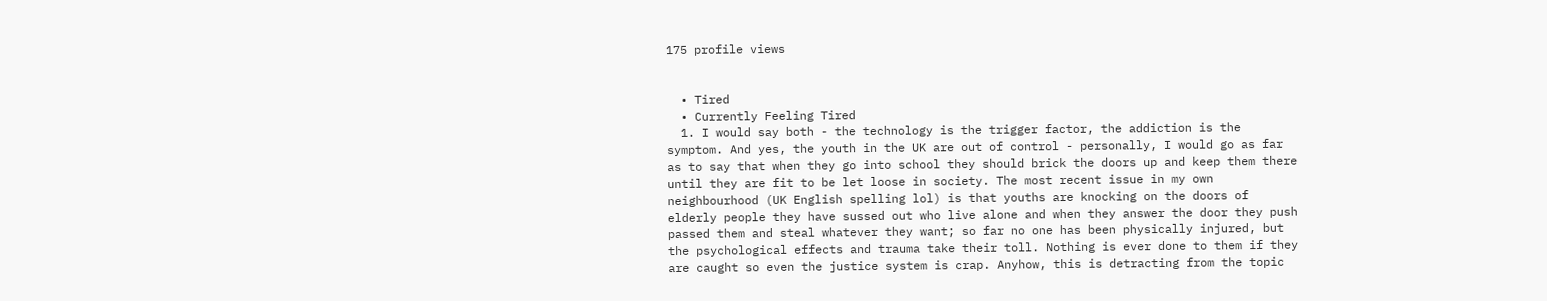175 profile views


  • Tired
  • Currently Feeling Tired
  1. I would say both - the technology is the trigger factor, the addiction is the symptom. And yes, the youth in the UK are out of control - personally, I would go as far as to say that when they go into school they should brick the doors up and keep them there until they are fit to be let loose in society. The most recent issue in my own neighbourhood (UK English spelling lol) is that youths are knocking on the doors of elderly people they have sussed out who live alone and when they answer the door they push passed them and steal whatever they want; so far no one has been physically injured, but the psychological effects and trauma take their toll. Nothing is ever done to them if they are caught so even the justice system is crap. Anyhow, this is detracting from the topic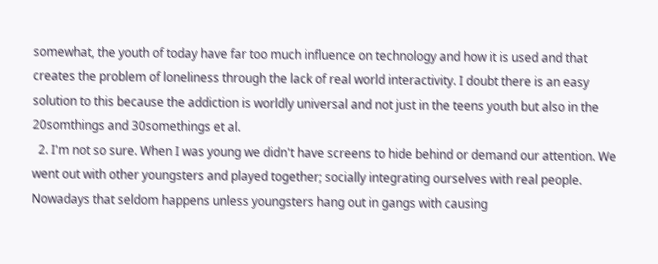somewhat, the youth of today have far too much influence on technology and how it is used and that creates the problem of loneliness through the lack of real world interactivity. I doubt there is an easy solution to this because the addiction is worldly universal and not just in the teens youth but also in the 20somthings and 30somethings et al.
  2. I'm not so sure. When I was young we didn't have screens to hide behind or demand our attention. We went out with other youngsters and played together; socially integrating ourselves with real people. Nowadays that seldom happens unless youngsters hang out in gangs with causing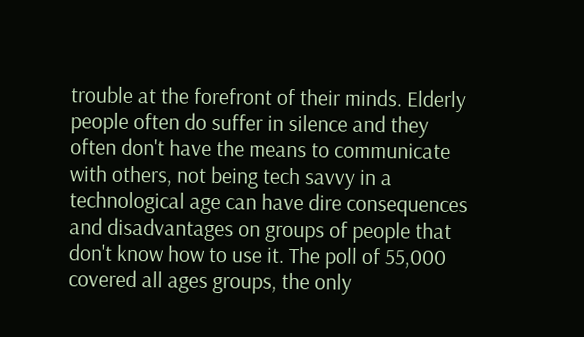trouble at the forefront of their minds. Elderly people often do suffer in silence and they often don't have the means to communicate with others, not being tech savvy in a technological age can have dire consequences and disadvantages on groups of people that don't know how to use it. The poll of 55,000 covered all ages groups, the only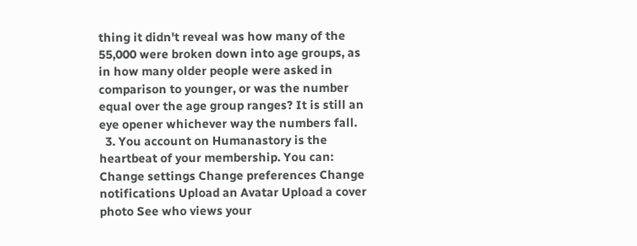thing it didn't reveal was how many of the 55,000 were broken down into age groups, as in how many older people were asked in comparison to younger, or was the number equal over the age group ranges? It is still an eye opener whichever way the numbers fall.
  3. You account on Humanastory is the heartbeat of your membership. You can: Change settings Change preferences Change notifications Upload an Avatar Upload a cover photo See who views your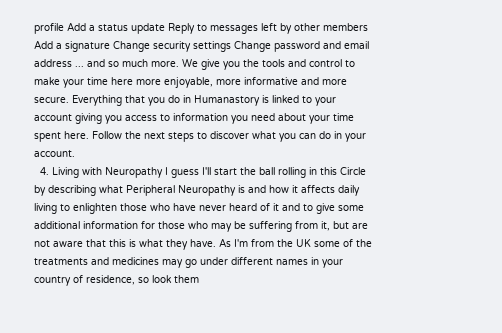profile Add a status update Reply to messages left by other members Add a signature Change security settings Change password and email address ... and so much more. We give you the tools and control to make your time here more enjoyable, more informative and more secure. Everything that you do in Humanastory is linked to your account giving you access to information you need about your time spent here. Follow the next steps to discover what you can do in your account.
  4. Living with Neuropathy I guess I'll start the ball rolling in this Circle by describing what Peripheral Neuropathy is and how it affects daily living to enlighten those who have never heard of it and to give some additional information for those who may be suffering from it, but are not aware that this is what they have. As I'm from the UK some of the treatments and medicines may go under different names in your country of residence, so look them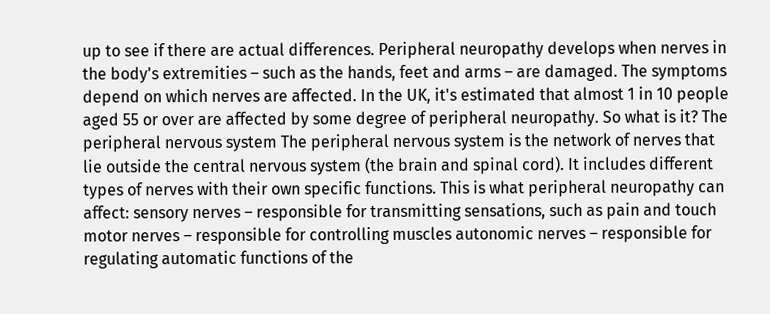up to see if there are actual differences. Peripheral neuropathy develops when nerves in the body's extremities – such as the hands, feet and arms – are damaged. The symptoms depend on which nerves are affected. In the UK, it's estimated that almost 1 in 10 people aged 55 or over are affected by some degree of peripheral neuropathy. So what is it? The peripheral nervous system The peripheral nervous system is the network of nerves that lie outside the central nervous system (the brain and spinal cord). It includes different types of nerves with their own specific functions. This is what peripheral neuropathy can affect: sensory nerves – responsible for transmitting sensations, such as pain and touch motor nerves – responsible for controlling muscles autonomic nerves – responsible for regulating automatic functions of the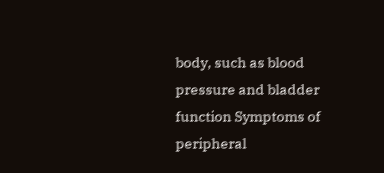body, such as blood pressure and bladder function Symptoms of peripheral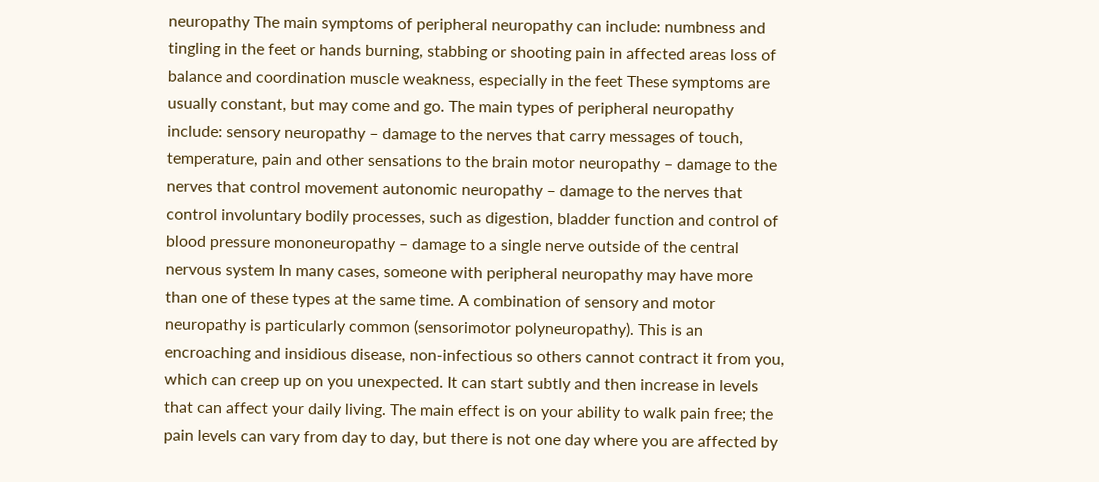neuropathy The main symptoms of peripheral neuropathy can include: numbness and tingling in the feet or hands burning, stabbing or shooting pain in affected areas loss of balance and coordination muscle weakness, especially in the feet These symptoms are usually constant, but may come and go. The main types of peripheral neuropathy include: sensory neuropathy – damage to the nerves that carry messages of touch, temperature, pain and other sensations to the brain motor neuropathy – damage to the nerves that control movement autonomic neuropathy – damage to the nerves that control involuntary bodily processes, such as digestion, bladder function and control of blood pressure mononeuropathy – damage to a single nerve outside of the central nervous system In many cases, someone with peripheral neuropathy may have more than one of these types at the same time. A combination of sensory and motor neuropathy is particularly common (sensorimotor polyneuropathy). This is an encroaching and insidious disease, non-infectious so others cannot contract it from you, which can creep up on you unexpected. It can start subtly and then increase in levels that can affect your daily living. The main effect is on your ability to walk pain free; the pain levels can vary from day to day, but there is not one day where you are affected by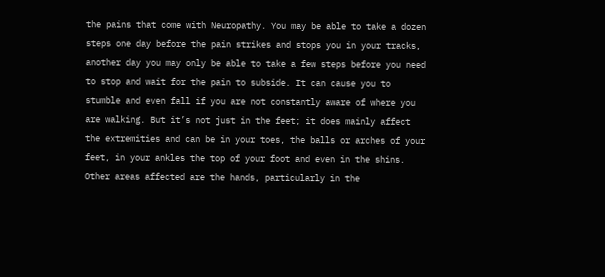the pains that come with Neuropathy. You may be able to take a dozen steps one day before the pain strikes and stops you in your tracks, another day you may only be able to take a few steps before you need to stop and wait for the pain to subside. It can cause you to stumble and even fall if you are not constantly aware of where you are walking. But it’s not just in the feet; it does mainly affect the extremities and can be in your toes, the balls or arches of your feet, in your ankles the top of your foot and even in the shins. Other areas affected are the hands, particularly in the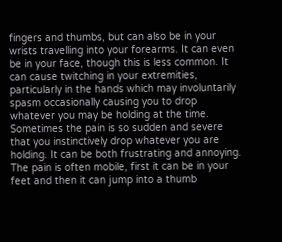fingers and thumbs, but can also be in your wrists travelling into your forearms. It can even be in your face, though this is less common. It can cause twitching in your extremities, particularly in the hands which may involuntarily spasm occasionally causing you to drop whatever you may be holding at the time. Sometimes the pain is so sudden and severe that you instinctively drop whatever you are holding. It can be both frustrating and annoying. The pain is often mobile, first it can be in your feet and then it can jump into a thumb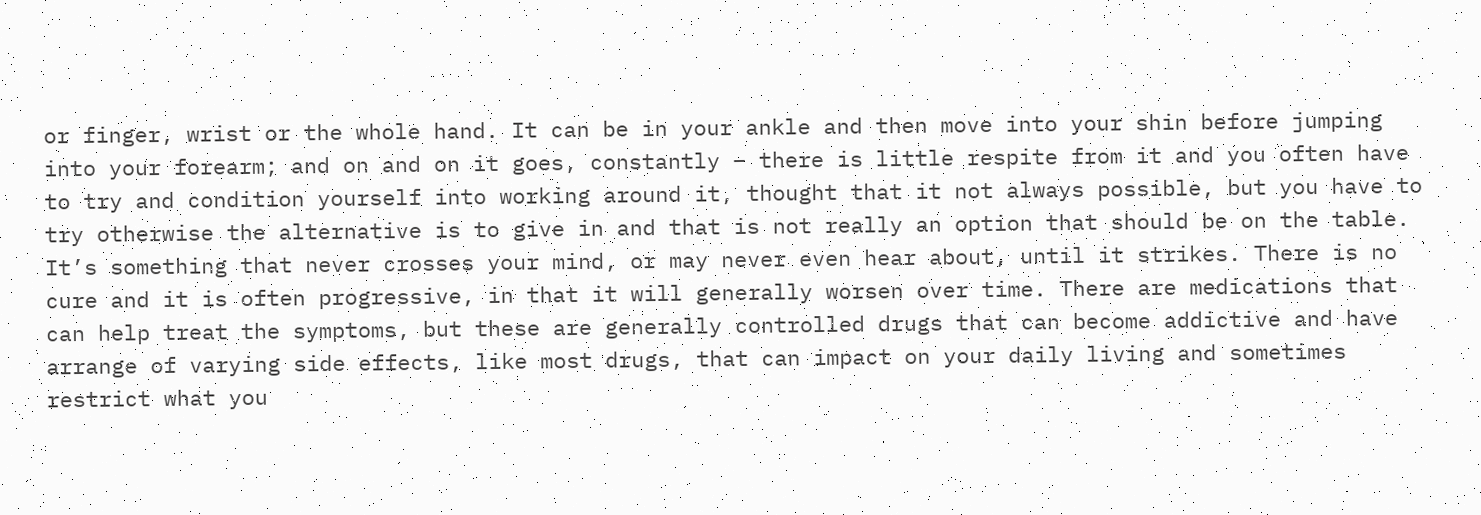or finger, wrist or the whole hand. It can be in your ankle and then move into your shin before jumping into your forearm; and on and on it goes, constantly – there is little respite from it and you often have to try and condition yourself into working around it, thought that it not always possible, but you have to try otherwise the alternative is to give in and that is not really an option that should be on the table. It’s something that never crosses your mind, or may never even hear about, until it strikes. There is no cure and it is often progressive, in that it will generally worsen over time. There are medications that can help treat the symptoms, but these are generally controlled drugs that can become addictive and have arrange of varying side effects, like most drugs, that can impact on your daily living and sometimes restrict what you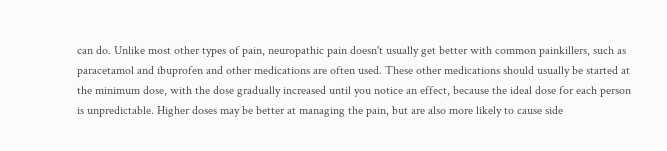can do. Unlike most other types of pain, neuropathic pain doesn't usually get better with common painkillers, such as paracetamol and ibuprofen and other medications are often used. These other medications should usually be started at the minimum dose, with the dose gradually increased until you notice an effect, because the ideal dose for each person is unpredictable. Higher doses may be better at managing the pain, but are also more likely to cause side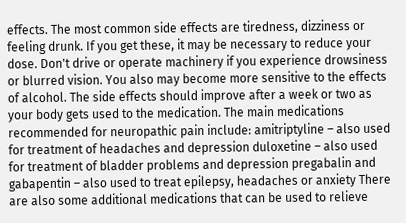effects. The most common side effects are tiredness, dizziness or feeling drunk. If you get these, it may be necessary to reduce your dose. Don't drive or operate machinery if you experience drowsiness or blurred vision. You also may become more sensitive to the effects of alcohol. The side effects should improve after a week or two as your body gets used to the medication. The main medications recommended for neuropathic pain include: amitriptyline – also used for treatment of headaches and depression duloxetine – also used for treatment of bladder problems and depression pregabalin and gabapentin – also used to treat epilepsy, headaches or anxiety There are also some additional medications that can be used to relieve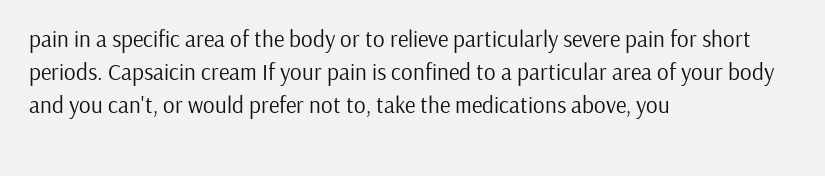pain in a specific area of the body or to relieve particularly severe pain for short periods. Capsaicin cream If your pain is confined to a particular area of your body and you can't, or would prefer not to, take the medications above, you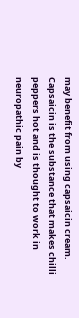may benefit from using capsaicin cream. Capsaicin is the substance that makes chilli peppers hot and is thought to work in neuropathic pain by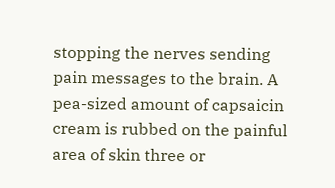stopping the nerves sending pain messages to the brain. A pea-sized amount of capsaicin cream is rubbed on the painful area of skin three or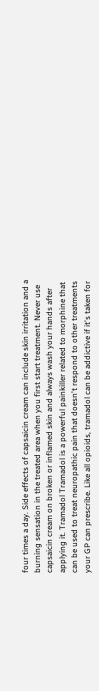four times a day. Side effects of capsaicin cream can include skin irritation and a burning sensation in the treated area when you first start treatment. Never use capsaicin cream on broken or inflamed skin and always wash your hands after applying it. Tramadol Tramadol is a powerful painkiller related to morphine that can be used to treat neuropathic pain that doesn't respond to other treatments your GP can prescribe. Like all opioids, tramadol can be addictive if it's taken for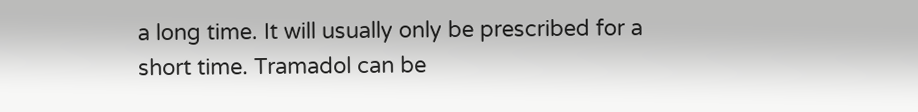a long time. It will usually only be prescribed for a short time. Tramadol can be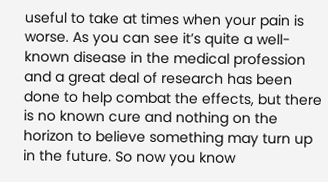useful to take at times when your pain is worse. As you can see it’s quite a well-known disease in the medical profession and a great deal of research has been done to help combat the effects, but there is no known cure and nothing on the horizon to believe something may turn up in the future. So now you know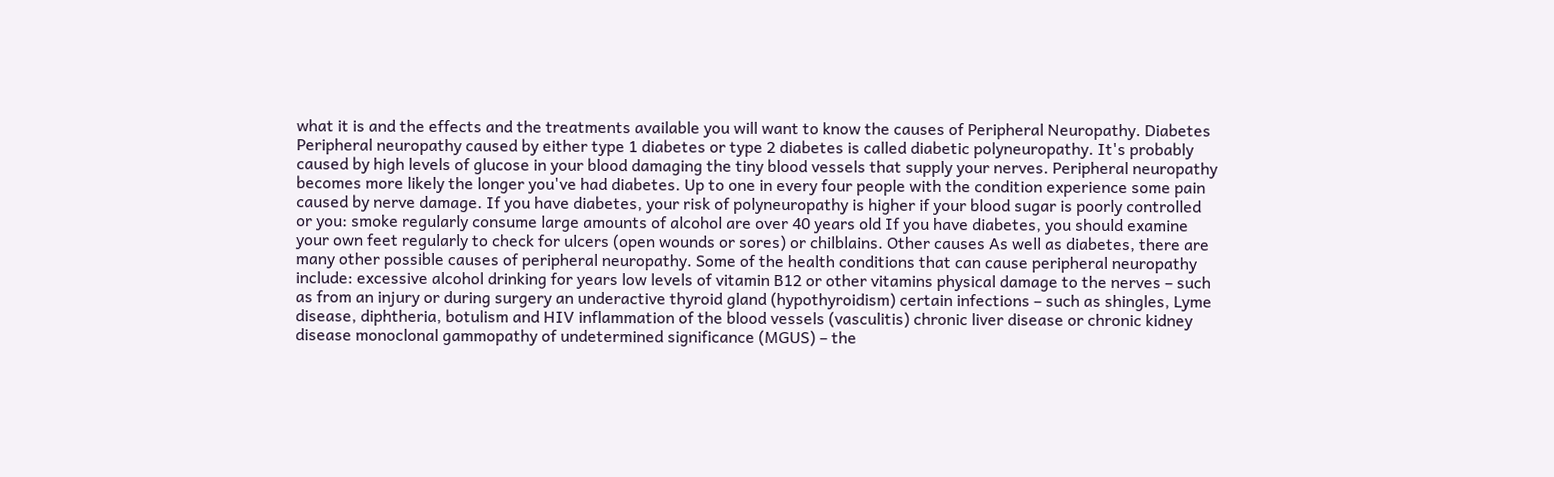what it is and the effects and the treatments available you will want to know the causes of Peripheral Neuropathy. Diabetes Peripheral neuropathy caused by either type 1 diabetes or type 2 diabetes is called diabetic polyneuropathy. It's probably caused by high levels of glucose in your blood damaging the tiny blood vessels that supply your nerves. Peripheral neuropathy becomes more likely the longer you've had diabetes. Up to one in every four people with the condition experience some pain caused by nerve damage. If you have diabetes, your risk of polyneuropathy is higher if your blood sugar is poorly controlled or you: smoke regularly consume large amounts of alcohol are over 40 years old If you have diabetes, you should examine your own feet regularly to check for ulcers (open wounds or sores) or chilblains. Other causes As well as diabetes, there are many other possible causes of peripheral neuropathy. Some of the health conditions that can cause peripheral neuropathy include: excessive alcohol drinking for years low levels of vitamin B12 or other vitamins physical damage to the nerves – such as from an injury or during surgery an underactive thyroid gland (hypothyroidism) certain infections – such as shingles, Lyme disease, diphtheria, botulism and HIV inflammation of the blood vessels (vasculitis) chronic liver disease or chronic kidney disease monoclonal gammopathy of undetermined significance (MGUS) – the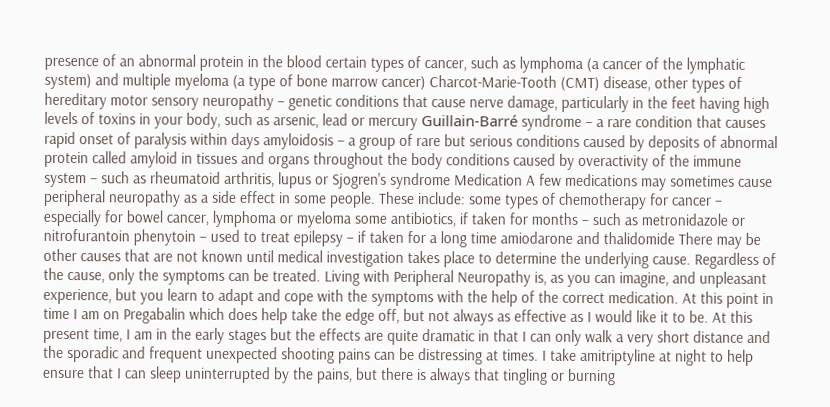presence of an abnormal protein in the blood certain types of cancer, such as lymphoma (a cancer of the lymphatic system) and multiple myeloma (a type of bone marrow cancer) Charcot-Marie-Tooth (CMT) disease, other types of hereditary motor sensory neuropathy – genetic conditions that cause nerve damage, particularly in the feet having high levels of toxins in your body, such as arsenic, lead or mercury Guillain-Barré syndrome – a rare condition that causes rapid onset of paralysis within days amyloidosis – a group of rare but serious conditions caused by deposits of abnormal protein called amyloid in tissues and organs throughout the body conditions caused by overactivity of the immune system – such as rheumatoid arthritis, lupus or Sjogren's syndrome Medication A few medications may sometimes cause peripheral neuropathy as a side effect in some people. These include: some types of chemotherapy for cancer – especially for bowel cancer, lymphoma or myeloma some antibiotics, if taken for months – such as metronidazole or nitrofurantoin phenytoin – used to treat epilepsy – if taken for a long time amiodarone and thalidomide There may be other causes that are not known until medical investigation takes place to determine the underlying cause. Regardless of the cause, only the symptoms can be treated. Living with Peripheral Neuropathy is, as you can imagine, and unpleasant experience, but you learn to adapt and cope with the symptoms with the help of the correct medication. At this point in time I am on Pregabalin which does help take the edge off, but not always as effective as I would like it to be. At this present time, I am in the early stages but the effects are quite dramatic in that I can only walk a very short distance and the sporadic and frequent unexpected shooting pains can be distressing at times. I take amitriptyline at night to help ensure that I can sleep uninterrupted by the pains, but there is always that tingling or burning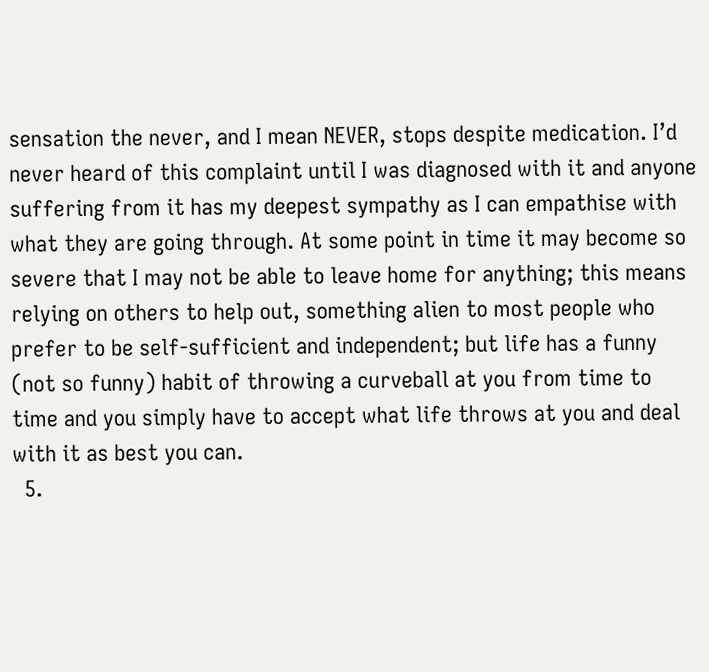sensation the never, and I mean NEVER, stops despite medication. I’d never heard of this complaint until I was diagnosed with it and anyone suffering from it has my deepest sympathy as I can empathise with what they are going through. At some point in time it may become so severe that I may not be able to leave home for anything; this means relying on others to help out, something alien to most people who prefer to be self-sufficient and independent; but life has a funny (not so funny) habit of throwing a curveball at you from time to time and you simply have to accept what life throws at you and deal with it as best you can.
  5.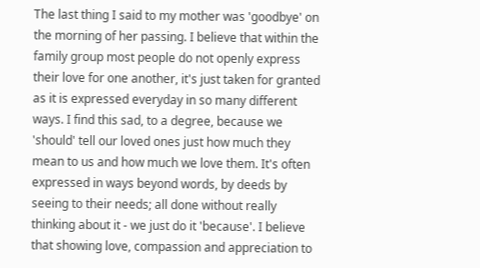The last thing I said to my mother was 'goodbye' on the morning of her passing. I believe that within the family group most people do not openly express their love for one another, it's just taken for granted as it is expressed everyday in so many different ways. I find this sad, to a degree, because we 'should' tell our loved ones just how much they mean to us and how much we love them. It's often expressed in ways beyond words, by deeds by seeing to their needs; all done without really thinking about it - we just do it 'because'. I believe that showing love, compassion and appreciation to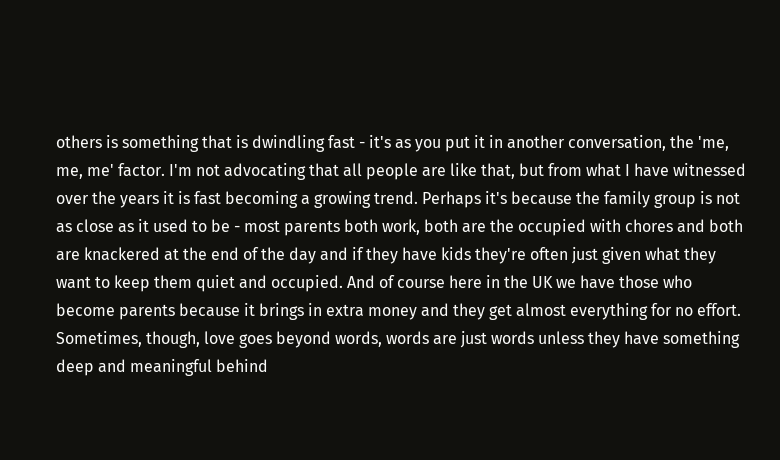others is something that is dwindling fast - it's as you put it in another conversation, the 'me, me, me' factor. I'm not advocating that all people are like that, but from what I have witnessed over the years it is fast becoming a growing trend. Perhaps it's because the family group is not as close as it used to be - most parents both work, both are the occupied with chores and both are knackered at the end of the day and if they have kids they're often just given what they want to keep them quiet and occupied. And of course here in the UK we have those who become parents because it brings in extra money and they get almost everything for no effort. Sometimes, though, love goes beyond words, words are just words unless they have something deep and meaningful behind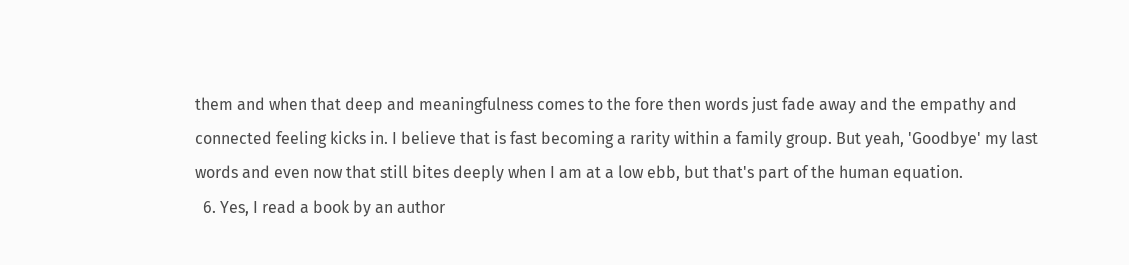them and when that deep and meaningfulness comes to the fore then words just fade away and the empathy and connected feeling kicks in. I believe that is fast becoming a rarity within a family group. But yeah, 'Goodbye' my last words and even now that still bites deeply when I am at a low ebb, but that's part of the human equation.
  6. Yes, I read a book by an author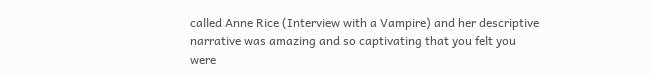called Anne Rice (Interview with a Vampire) and her descriptive narrative was amazing and so captivating that you felt you were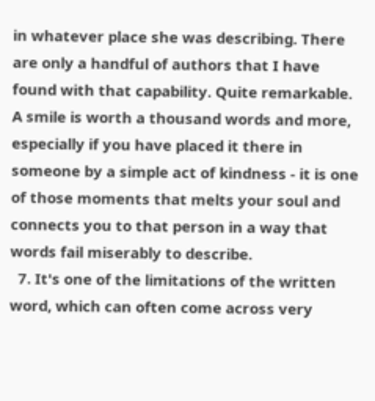in whatever place she was describing. There are only a handful of authors that I have found with that capability. Quite remarkable. A smile is worth a thousand words and more, especially if you have placed it there in someone by a simple act of kindness - it is one of those moments that melts your soul and connects you to that person in a way that words fail miserably to describe.
  7. It's one of the limitations of the written word, which can often come across very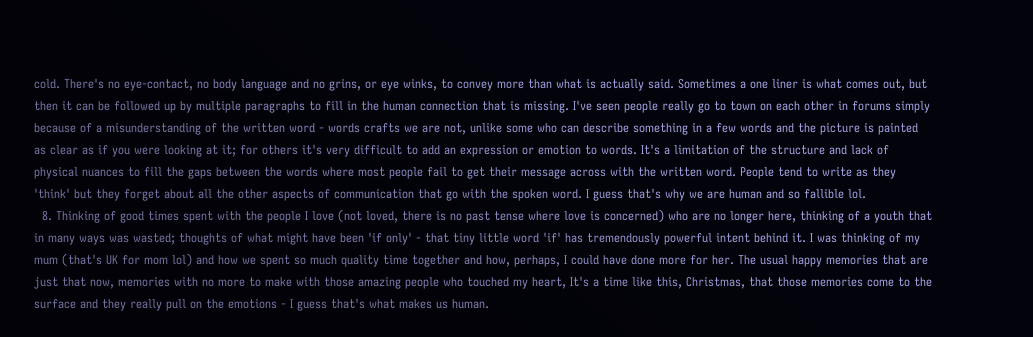cold. There's no eye-contact, no body language and no grins, or eye winks, to convey more than what is actually said. Sometimes a one liner is what comes out, but then it can be followed up by multiple paragraphs to fill in the human connection that is missing. I've seen people really go to town on each other in forums simply because of a misunderstanding of the written word - words crafts we are not, unlike some who can describe something in a few words and the picture is painted as clear as if you were looking at it; for others it's very difficult to add an expression or emotion to words. It's a limitation of the structure and lack of physical nuances to fill the gaps between the words where most people fail to get their message across with the written word. People tend to write as they 'think' but they forget about all the other aspects of communication that go with the spoken word. I guess that's why we are human and so fallible lol.
  8. Thinking of good times spent with the people I love (not loved, there is no past tense where love is concerned) who are no longer here, thinking of a youth that in many ways was wasted; thoughts of what might have been 'if only' - that tiny little word 'if' has tremendously powerful intent behind it. I was thinking of my mum (that's UK for mom lol) and how we spent so much quality time together and how, perhaps, I could have done more for her. The usual happy memories that are just that now, memories with no more to make with those amazing people who touched my heart, It's a time like this, Christmas, that those memories come to the surface and they really pull on the emotions - I guess that's what makes us human.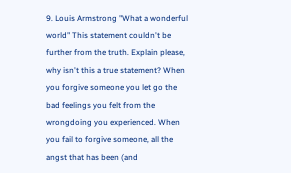9. Louis Armstrong "What a wonderful world" This statement couldn't be further from the truth. Explain please, why isn't this a true statement? When you forgive someone you let go the bad feelings you felt from the wrongdoing you experienced. When you fail to forgive someone, all the angst that has been (and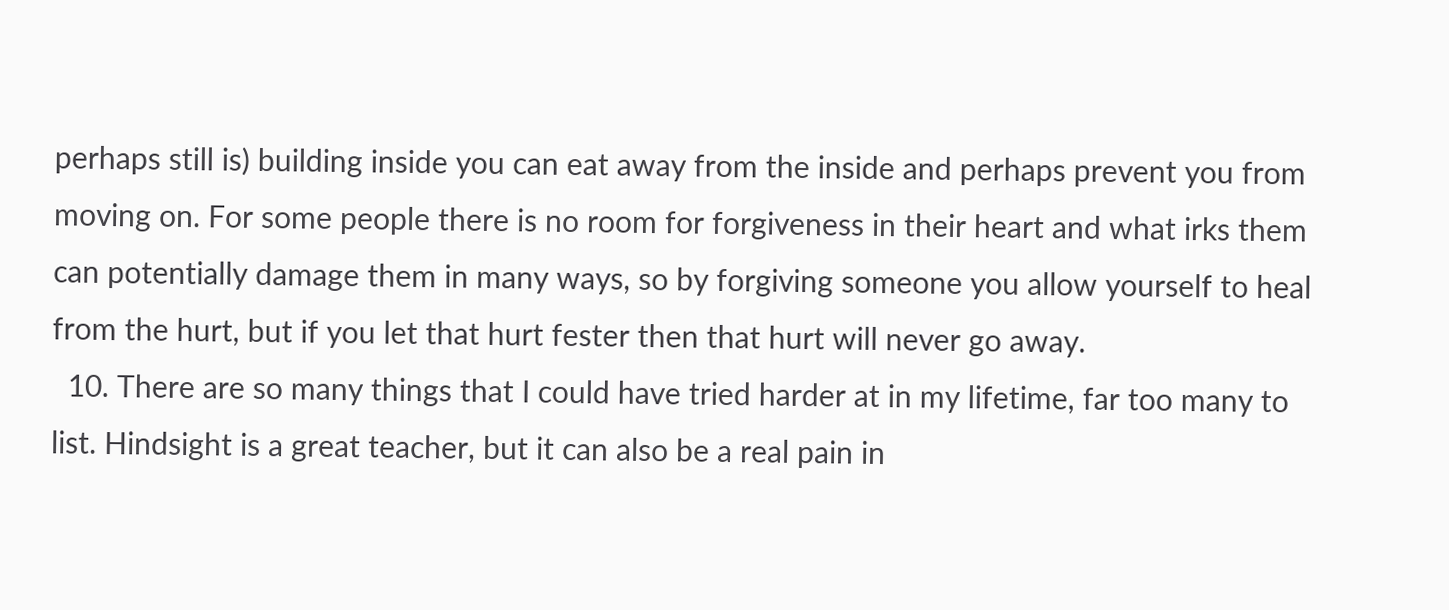perhaps still is) building inside you can eat away from the inside and perhaps prevent you from moving on. For some people there is no room for forgiveness in their heart and what irks them can potentially damage them in many ways, so by forgiving someone you allow yourself to heal from the hurt, but if you let that hurt fester then that hurt will never go away.
  10. There are so many things that I could have tried harder at in my lifetime, far too many to list. Hindsight is a great teacher, but it can also be a real pain in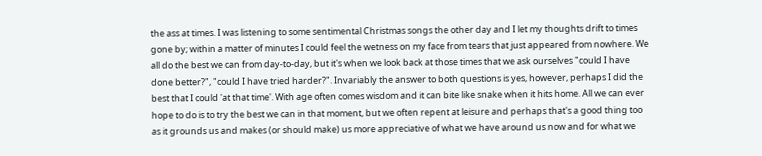the ass at times. I was listening to some sentimental Christmas songs the other day and I let my thoughts drift to times gone by; within a matter of minutes I could feel the wetness on my face from tears that just appeared from nowhere. We all do the best we can from day-to-day, but it's when we look back at those times that we ask ourselves "could I have done better?", "could I have tried harder?". Invariably the answer to both questions is yes, however, perhaps I did the best that I could 'at that time'. With age often comes wisdom and it can bite like snake when it hits home. All we can ever hope to do is to try the best we can in that moment, but we often repent at leisure and perhaps that's a good thing too as it grounds us and makes (or should make) us more appreciative of what we have around us now and for what we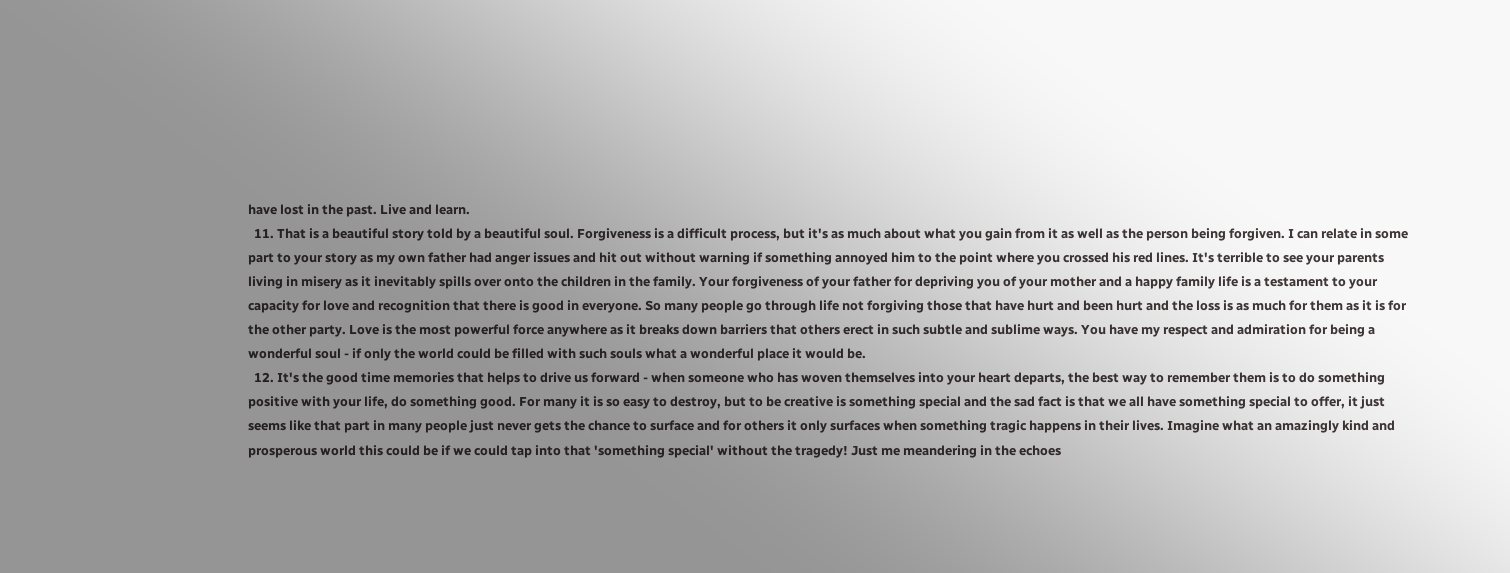have lost in the past. Live and learn.
  11. That is a beautiful story told by a beautiful soul. Forgiveness is a difficult process, but it's as much about what you gain from it as well as the person being forgiven. I can relate in some part to your story as my own father had anger issues and hit out without warning if something annoyed him to the point where you crossed his red lines. It's terrible to see your parents living in misery as it inevitably spills over onto the children in the family. Your forgiveness of your father for depriving you of your mother and a happy family life is a testament to your capacity for love and recognition that there is good in everyone. So many people go through life not forgiving those that have hurt and been hurt and the loss is as much for them as it is for the other party. Love is the most powerful force anywhere as it breaks down barriers that others erect in such subtle and sublime ways. You have my respect and admiration for being a wonderful soul - if only the world could be filled with such souls what a wonderful place it would be.
  12. It's the good time memories that helps to drive us forward - when someone who has woven themselves into your heart departs, the best way to remember them is to do something positive with your life, do something good. For many it is so easy to destroy, but to be creative is something special and the sad fact is that we all have something special to offer, it just seems like that part in many people just never gets the chance to surface and for others it only surfaces when something tragic happens in their lives. Imagine what an amazingly kind and prosperous world this could be if we could tap into that 'something special' without the tragedy! Just me meandering in the echoes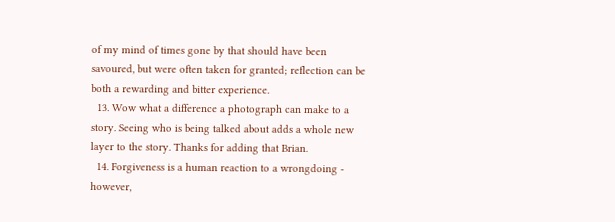of my mind of times gone by that should have been savoured, but were often taken for granted; reflection can be both a rewarding and bitter experience.
  13. Wow what a difference a photograph can make to a story. Seeing who is being talked about adds a whole new layer to the story. Thanks for adding that Brian.
  14. Forgiveness is a human reaction to a wrongdoing - however,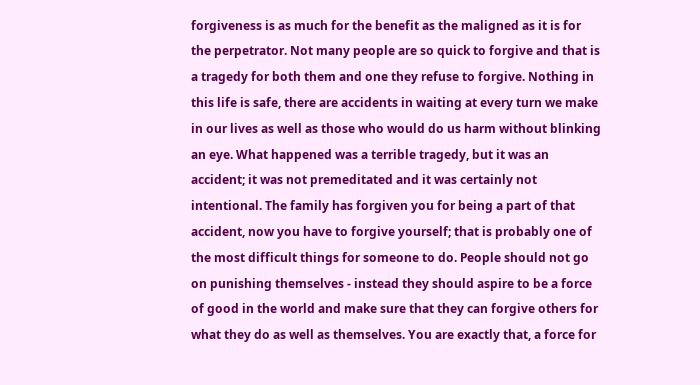forgiveness is as much for the benefit as the maligned as it is for the perpetrator. Not many people are so quick to forgive and that is a tragedy for both them and one they refuse to forgive. Nothing in this life is safe, there are accidents in waiting at every turn we make in our lives as well as those who would do us harm without blinking an eye. What happened was a terrible tragedy, but it was an accident; it was not premeditated and it was certainly not intentional. The family has forgiven you for being a part of that accident, now you have to forgive yourself; that is probably one of the most difficult things for someone to do. People should not go on punishing themselves - instead they should aspire to be a force of good in the world and make sure that they can forgive others for what they do as well as themselves. You are exactly that, a force for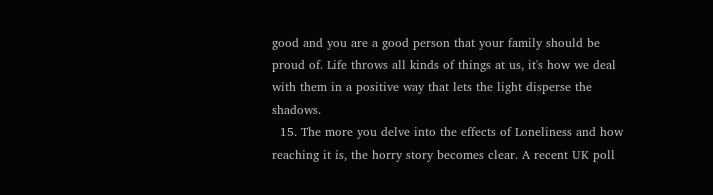good and you are a good person that your family should be proud of. Life throws all kinds of things at us, it's how we deal with them in a positive way that lets the light disperse the shadows.
  15. The more you delve into the effects of Loneliness and how reaching it is, the horry story becomes clear. A recent UK poll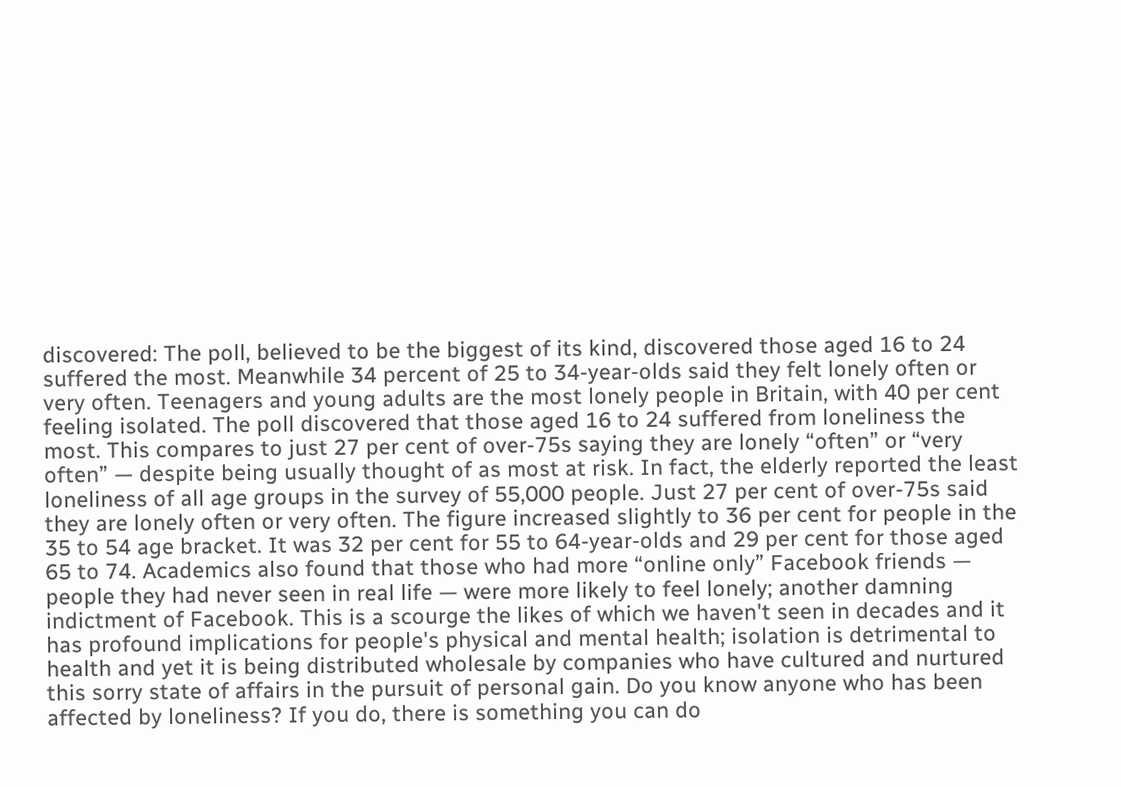discovered: The poll, believed to be the biggest of its kind, discovered those aged 16 to 24 suffered the most. Meanwhile 34 percent of 25 to 34-year-olds said they felt lonely often or very often. Teenagers and young adults are the most lonely people in Britain, with 40 per cent feeling isolated. The poll discovered that those aged 16 to 24 suffered from loneliness the most. This compares to just 27 per cent of over-75s saying they are lonely “often” or “very often” — despite being usually thought of as most at risk. In fact, the elderly reported the least loneliness of all age groups in the survey of 55,000 people. Just 27 per cent of over-75s said they are lonely often or very often. The figure increased slightly to 36 per cent for people in the 35 to 54 age bracket. It was 32 per cent for 55 to 64-year-olds and 29 per cent for those aged 65 to 74. Academics also found that those who had more “online only” Facebook friends — people they had never seen in real life — were more likely to feel lonely; another damning indictment of Facebook. This is a scourge the likes of which we haven't seen in decades and it has profound implications for people's physical and mental health; isolation is detrimental to health and yet it is being distributed wholesale by companies who have cultured and nurtured this sorry state of affairs in the pursuit of personal gain. Do you know anyone who has been affected by loneliness? If you do, there is something you can do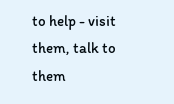to help - visit them, talk to them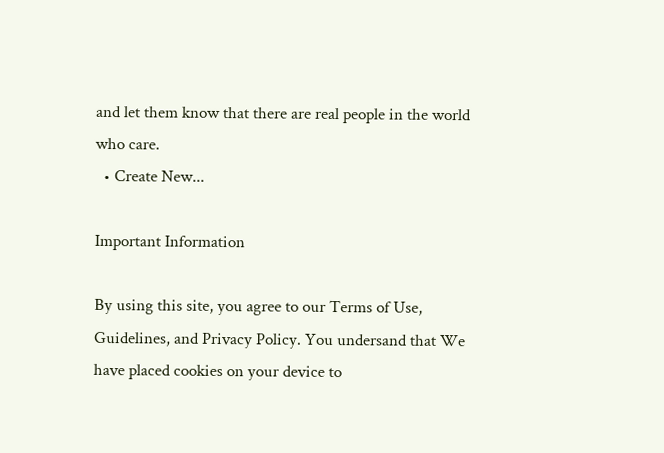and let them know that there are real people in the world who care.
  • Create New...

Important Information

By using this site, you agree to our Terms of Use, Guidelines, and Privacy Policy. You undersand that We have placed cookies on your device to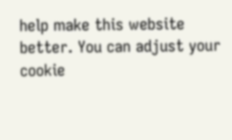help make this website better. You can adjust your cookie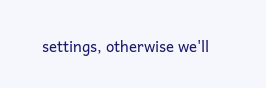settings, otherwise we'll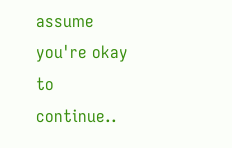assume you're okay to continue..